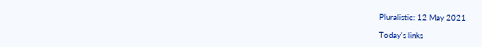Pluralistic: 12 May 2021

Today's links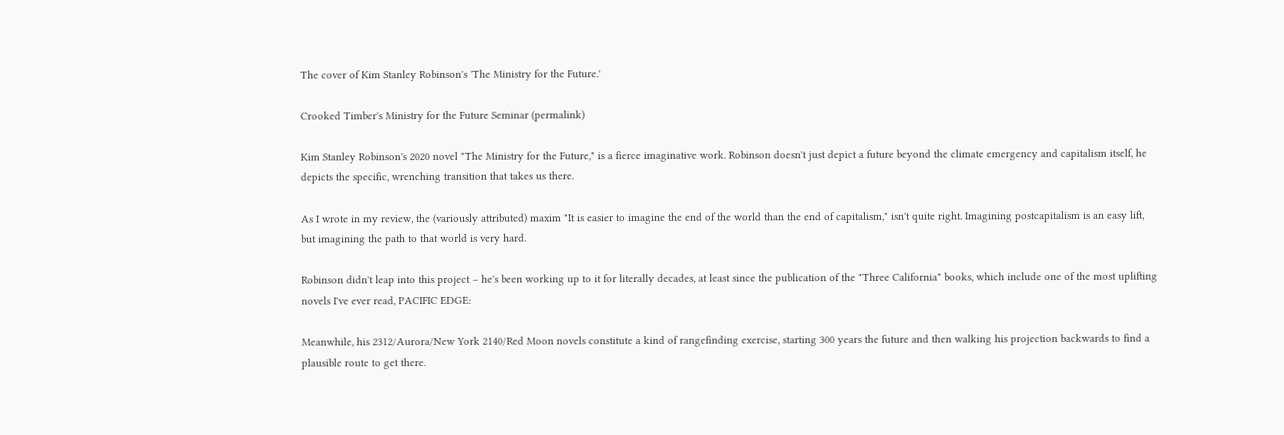The cover of Kim Stanley Robinson's 'The Ministry for the Future.'

Crooked Timber's Ministry for the Future Seminar (permalink)

Kim Stanley Robinson's 2020 novel "The Ministry for the Future," is a fierce imaginative work. Robinson doesn't just depict a future beyond the climate emergency and capitalism itself, he depicts the specific, wrenching transition that takes us there.

As I wrote in my review, the (variously attributed) maxim "It is easier to imagine the end of the world than the end of capitalism," isn't quite right. Imagining postcapitalism is an easy lift, but imagining the path to that world is very hard.

Robinson didn't leap into this project – he's been working up to it for literally decades, at least since the publication of the "Three California" books, which include one of the most uplifting novels I've ever read, PACIFIC EDGE:

Meanwhile, his 2312/Aurora/New York 2140/Red Moon novels constitute a kind of rangefinding exercise, starting 300 years the future and then walking his projection backwards to find a plausible route to get there.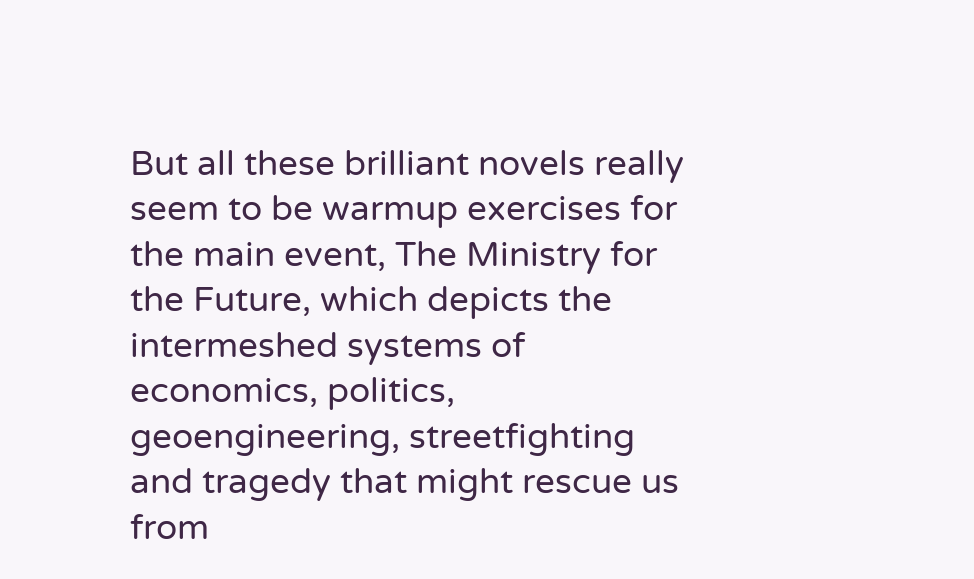But all these brilliant novels really seem to be warmup exercises for the main event, The Ministry for the Future, which depicts the intermeshed systems of economics, politics, geoengineering, streetfighting and tragedy that might rescue us from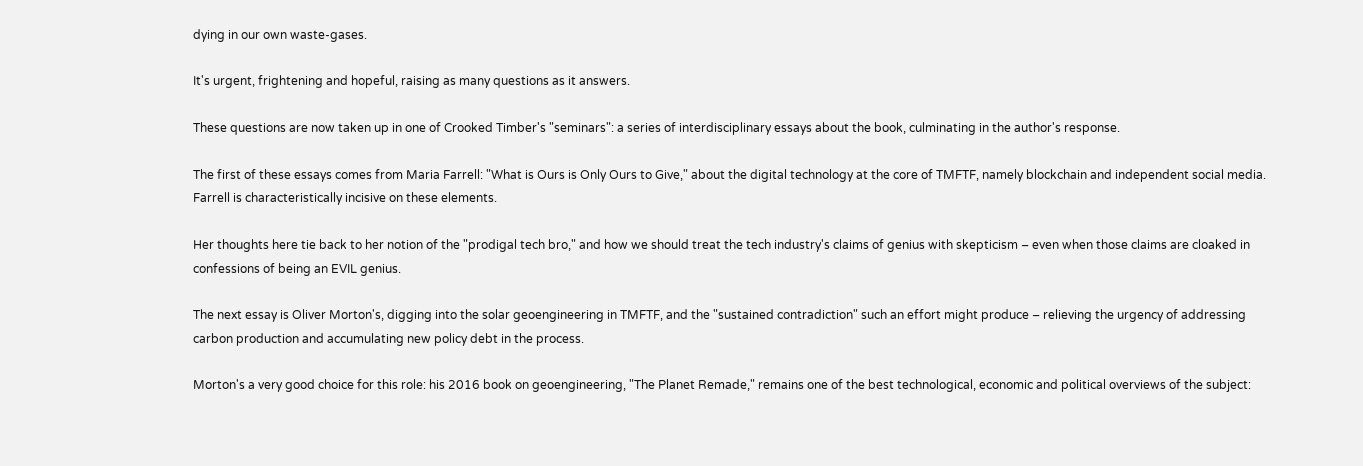dying in our own waste-gases.

It's urgent, frightening and hopeful, raising as many questions as it answers.

These questions are now taken up in one of Crooked Timber's "seminars": a series of interdisciplinary essays about the book, culminating in the author's response.

The first of these essays comes from Maria Farrell: "What is Ours is Only Ours to Give," about the digital technology at the core of TMFTF, namely blockchain and independent social media. Farrell is characteristically incisive on these elements.

Her thoughts here tie back to her notion of the "prodigal tech bro," and how we should treat the tech industry's claims of genius with skepticism – even when those claims are cloaked in confessions of being an EVIL genius.

The next essay is Oliver Morton's, digging into the solar geoengineering in TMFTF, and the "sustained contradiction" such an effort might produce – relieving the urgency of addressing carbon production and accumulating new policy debt in the process.

Morton's a very good choice for this role: his 2016 book on geoengineering, "The Planet Remade," remains one of the best technological, economic and political overviews of the subject: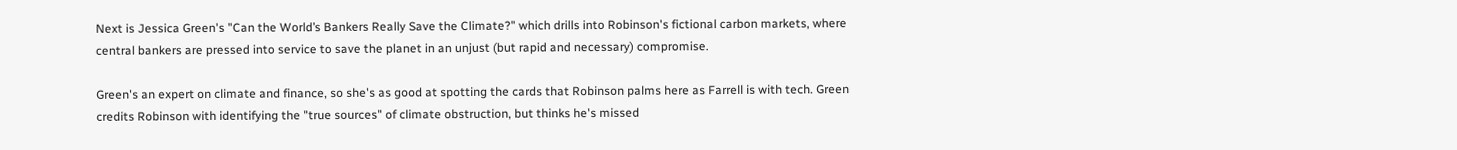Next is Jessica Green's "Can the World’s Bankers Really Save the Climate?" which drills into Robinson's fictional carbon markets, where central bankers are pressed into service to save the planet in an unjust (but rapid and necessary) compromise.

Green's an expert on climate and finance, so she's as good at spotting the cards that Robinson palms here as Farrell is with tech. Green credits Robinson with identifying the "true sources" of climate obstruction, but thinks he's missed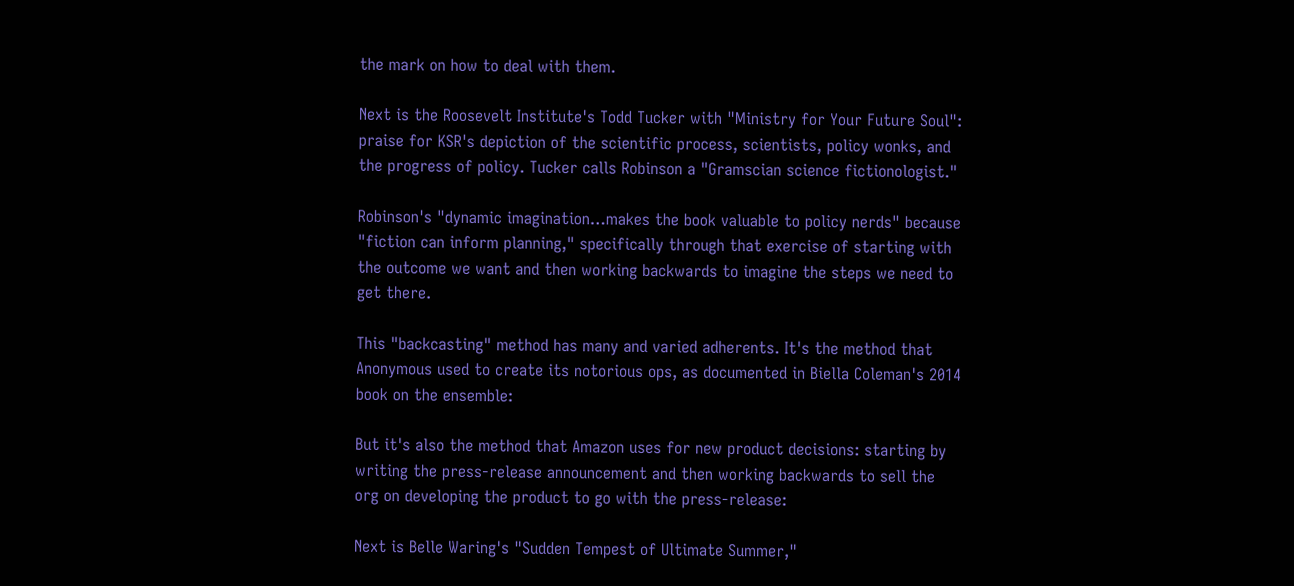the mark on how to deal with them.

Next is the Roosevelt Institute's Todd Tucker with "Ministry for Your Future Soul": praise for KSR's depiction of the scientific process, scientists, policy wonks, and the progress of policy. Tucker calls Robinson a "Gramscian science fictionologist."

Robinson's "dynamic imagination…makes the book valuable to policy nerds" because "fiction can inform planning," specifically through that exercise of starting with the outcome we want and then working backwards to imagine the steps we need to get there.

This "backcasting" method has many and varied adherents. It's the method that Anonymous used to create its notorious ops, as documented in Biella Coleman's 2014 book on the ensemble:

But it's also the method that Amazon uses for new product decisions: starting by writing the press-release announcement and then working backwards to sell the org on developing the product to go with the press-release:

Next is Belle Waring's "Sudden Tempest of Ultimate Summer,"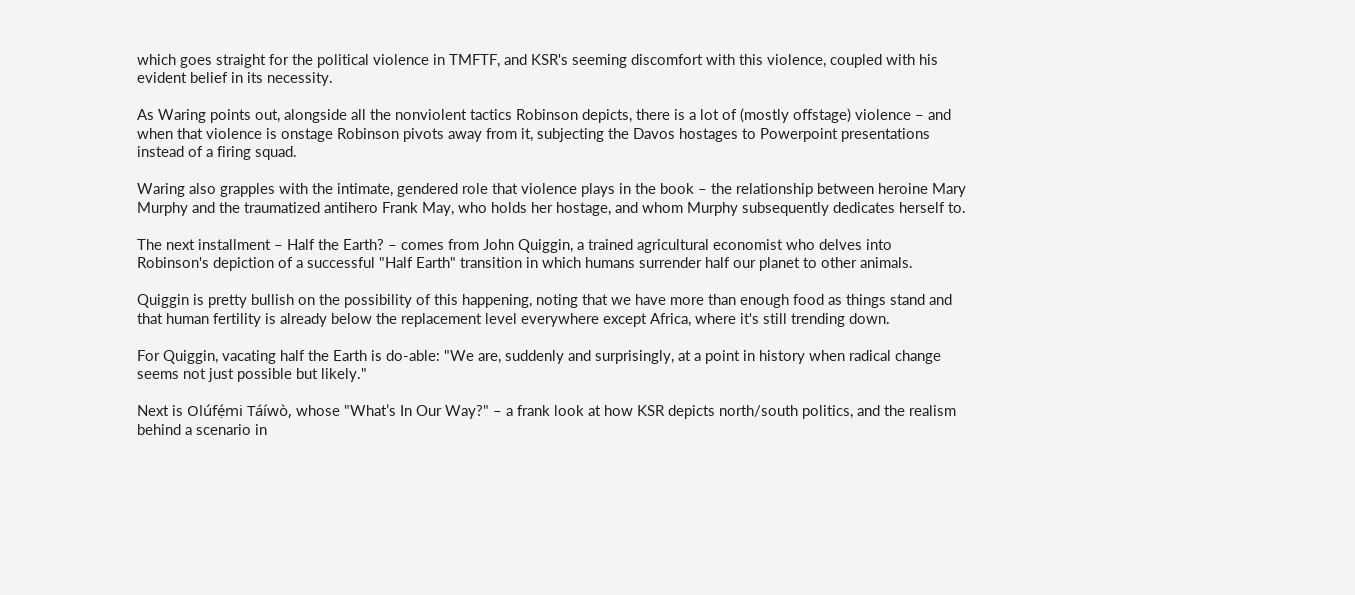which goes straight for the political violence in TMFTF, and KSR's seeming discomfort with this violence, coupled with his evident belief in its necessity.

As Waring points out, alongside all the nonviolent tactics Robinson depicts, there is a lot of (mostly offstage) violence – and when that violence is onstage Robinson pivots away from it, subjecting the Davos hostages to Powerpoint presentations instead of a firing squad.

Waring also grapples with the intimate, gendered role that violence plays in the book – the relationship between heroine Mary Murphy and the traumatized antihero Frank May, who holds her hostage, and whom Murphy subsequently dedicates herself to.

The next installment – Half the Earth? – comes from John Quiggin, a trained agricultural economist who delves into Robinson's depiction of a successful "Half Earth" transition in which humans surrender half our planet to other animals.

Quiggin is pretty bullish on the possibility of this happening, noting that we have more than enough food as things stand and that human fertility is already below the replacement level everywhere except Africa, where it's still trending down.

For Quiggin, vacating half the Earth is do-able: "We are, suddenly and surprisingly, at a point in history when radical change seems not just possible but likely."

Next is Olúfẹ́mi Táíwò, whose "What’s In Our Way?" – a frank look at how KSR depicts north/south politics, and the realism behind a scenario in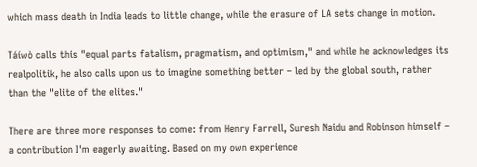which mass death in India leads to little change, while the erasure of LA sets change in motion.

Táíwò calls this "equal parts fatalism, pragmatism, and optimism," and while he acknowledges its realpolitik, he also calls upon us to imagine something better – led by the global south, rather than the "elite of the elites."

There are three more responses to come: from Henry Farrell, Suresh Naidu and Robinson himself – a contribution I'm eagerly awaiting. Based on my own experience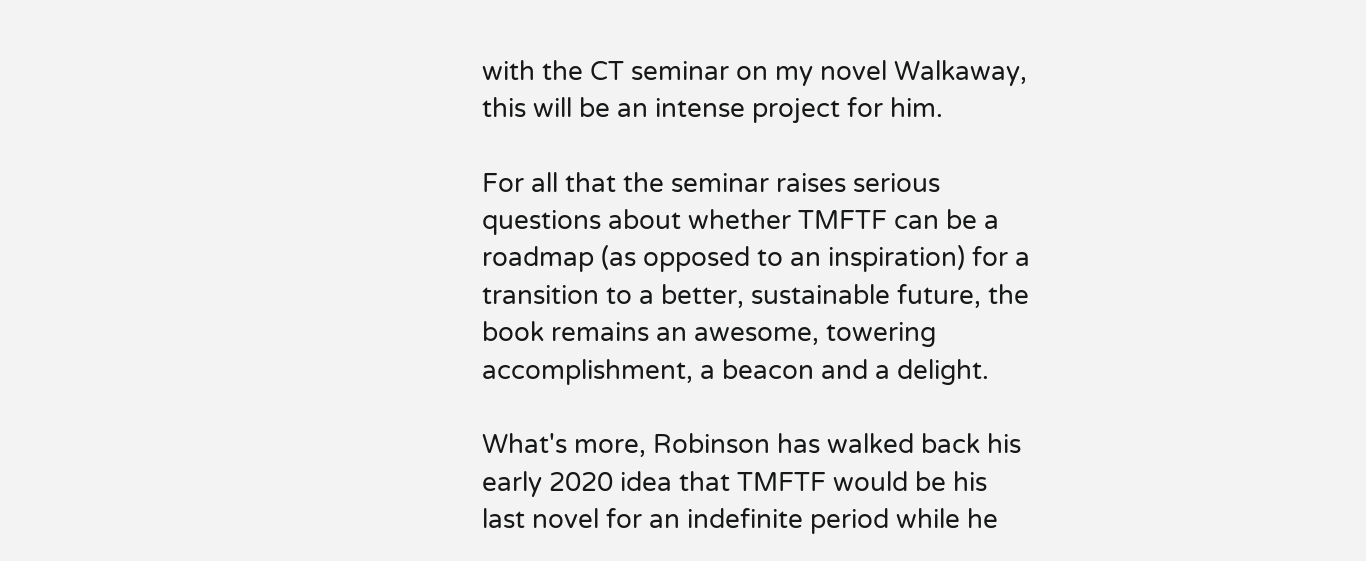with the CT seminar on my novel Walkaway, this will be an intense project for him.

For all that the seminar raises serious questions about whether TMFTF can be a roadmap (as opposed to an inspiration) for a transition to a better, sustainable future, the book remains an awesome, towering accomplishment, a beacon and a delight.

What's more, Robinson has walked back his early 2020 idea that TMFTF would be his last novel for an indefinite period while he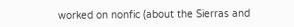worked on nonfic (about the Sierras and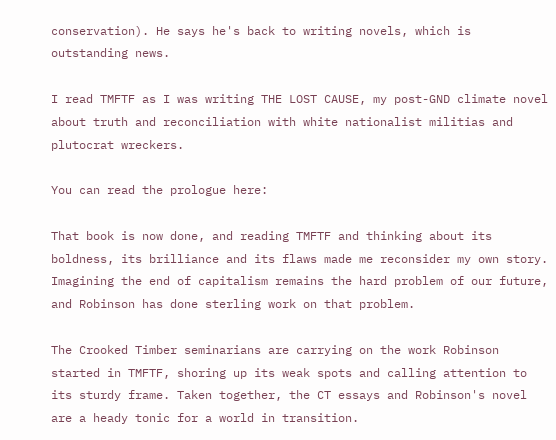conservation). He says he's back to writing novels, which is outstanding news.

I read TMFTF as I was writing THE LOST CAUSE, my post-GND climate novel about truth and reconciliation with white nationalist militias and plutocrat wreckers.

You can read the prologue here:

That book is now done, and reading TMFTF and thinking about its boldness, its brilliance and its flaws made me reconsider my own story. Imagining the end of capitalism remains the hard problem of our future, and Robinson has done sterling work on that problem.

The Crooked Timber seminarians are carrying on the work Robinson started in TMFTF, shoring up its weak spots and calling attention to its sturdy frame. Taken together, the CT essays and Robinson's novel are a heady tonic for a world in transition.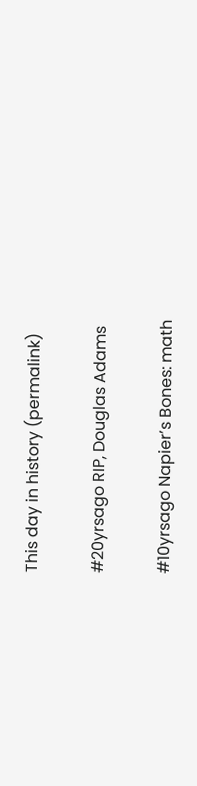This day in history (permalink)

#20yrsago RIP, Douglas Adams

#10yrsago Napier’s Bones: math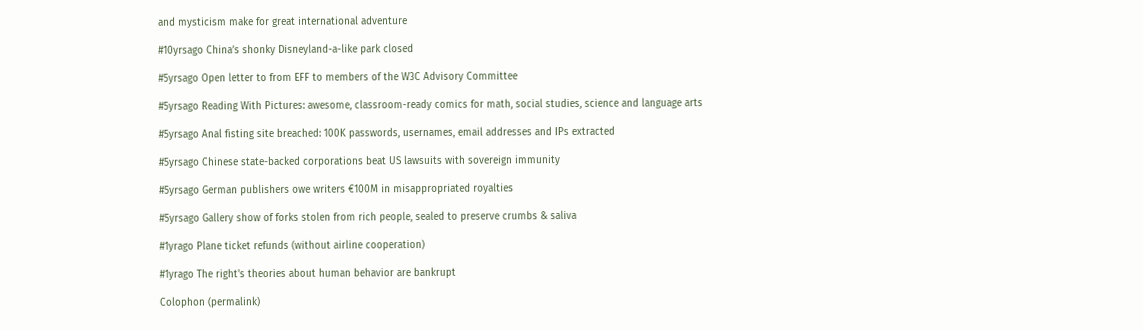and mysticism make for great international adventure

#10yrsago China’s shonky Disneyland-a-like park closed

#5yrsago Open letter to from EFF to members of the W3C Advisory Committee

#5yrsago Reading With Pictures: awesome, classroom-ready comics for math, social studies, science and language arts

#5yrsago Anal fisting site breached: 100K passwords, usernames, email addresses and IPs extracted

#5yrsago Chinese state-backed corporations beat US lawsuits with sovereign immunity

#5yrsago German publishers owe writers €100M in misappropriated royalties

#5yrsago Gallery show of forks stolen from rich people, sealed to preserve crumbs & saliva

#1yrago Plane ticket refunds (without airline cooperation)

#1yrago The right's theories about human behavior are bankrupt

Colophon (permalink)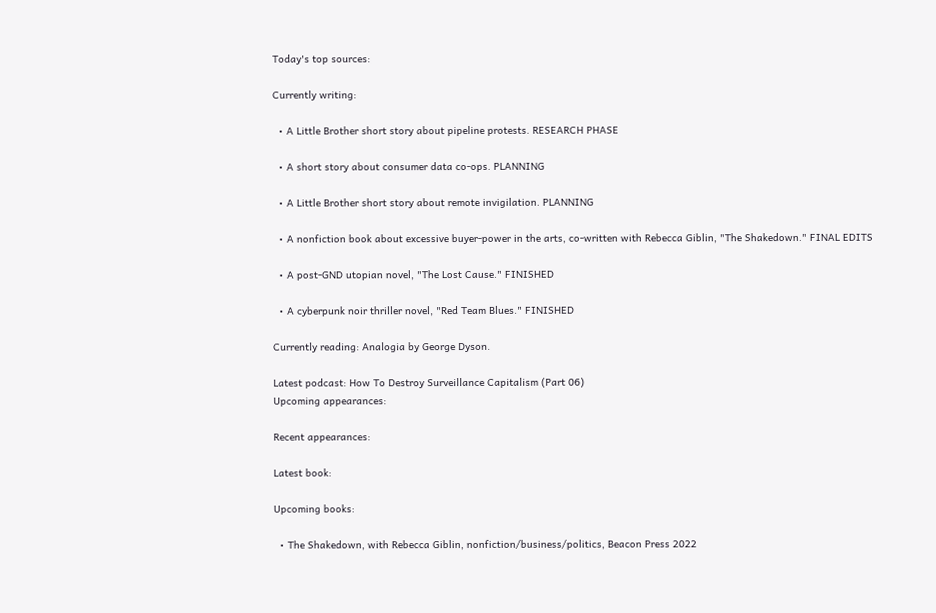Today's top sources:

Currently writing:

  • A Little Brother short story about pipeline protests. RESEARCH PHASE

  • A short story about consumer data co-ops. PLANNING

  • A Little Brother short story about remote invigilation. PLANNING

  • A nonfiction book about excessive buyer-power in the arts, co-written with Rebecca Giblin, "The Shakedown." FINAL EDITS

  • A post-GND utopian novel, "The Lost Cause." FINISHED

  • A cyberpunk noir thriller novel, "Red Team Blues." FINISHED

Currently reading: Analogia by George Dyson.

Latest podcast: How To Destroy Surveillance Capitalism (Part 06)
Upcoming appearances:

Recent appearances:

Latest book:

Upcoming books:

  • The Shakedown, with Rebecca Giblin, nonfiction/business/politics, Beacon Press 2022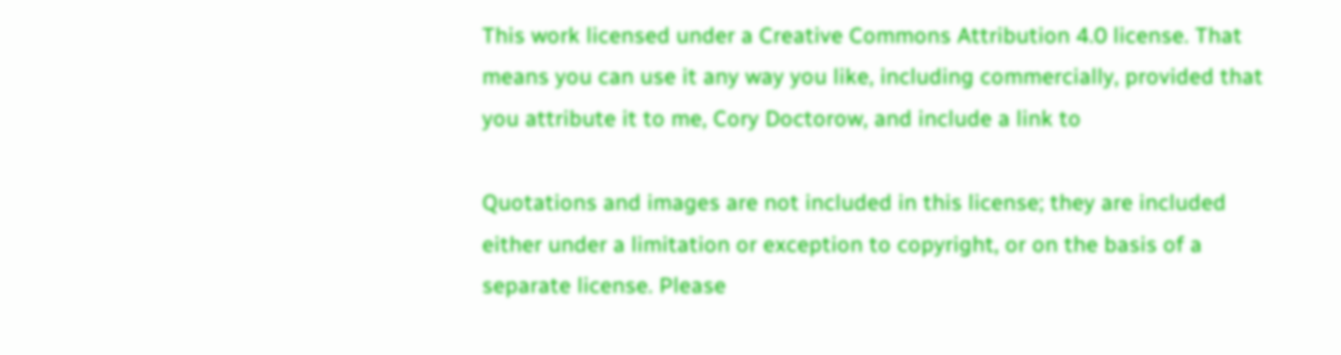This work licensed under a Creative Commons Attribution 4.0 license. That means you can use it any way you like, including commercially, provided that you attribute it to me, Cory Doctorow, and include a link to

Quotations and images are not included in this license; they are included either under a limitation or exception to copyright, or on the basis of a separate license. Please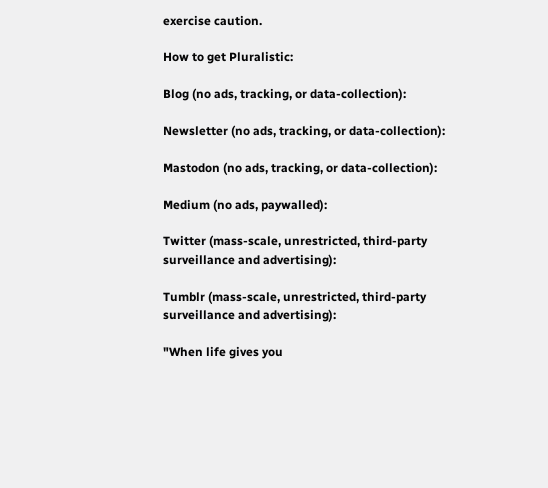exercise caution.

How to get Pluralistic:

Blog (no ads, tracking, or data-collection):

Newsletter (no ads, tracking, or data-collection):

Mastodon (no ads, tracking, or data-collection):

Medium (no ads, paywalled):

Twitter (mass-scale, unrestricted, third-party surveillance and advertising):

Tumblr (mass-scale, unrestricted, third-party surveillance and advertising):

"When life gives you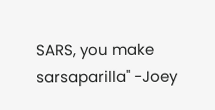SARS, you make sarsaparilla" -Joey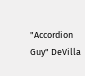"Accordion Guy" DeVilla